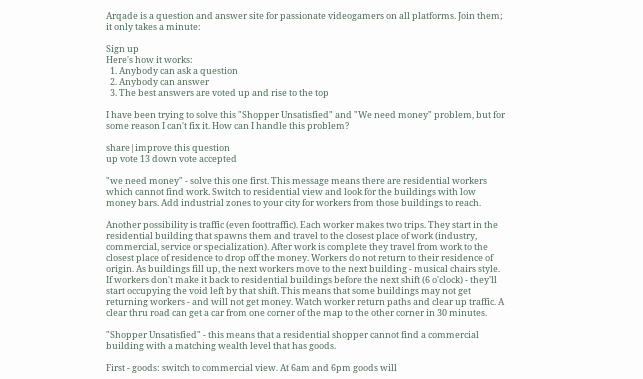Arqade is a question and answer site for passionate videogamers on all platforms. Join them; it only takes a minute:

Sign up
Here's how it works:
  1. Anybody can ask a question
  2. Anybody can answer
  3. The best answers are voted up and rise to the top

I have been trying to solve this "Shopper Unsatisfied" and "We need money" problem, but for some reason I can't fix it. How can I handle this problem?

share|improve this question
up vote 13 down vote accepted

"we need money" - solve this one first. This message means there are residential workers which cannot find work. Switch to residential view and look for the buildings with low money bars. Add industrial zones to your city for workers from those buildings to reach.

Another possibility is traffic (even foottraffic). Each worker makes two trips. They start in the residential building that spawns them and travel to the closest place of work (industry, commercial, service or specialization). After work is complete they travel from work to the closest place of residence to drop off the money. Workers do not return to their residence of origin. As buildings fill up, the next workers move to the next building - musical chairs style. If workers don't make it back to residential buildings before the next shift (6 o'clock) - they'll start occupying the void left by that shift. This means that some buildings may not get returning workers - and will not get money. Watch worker return paths and clear up traffic. A clear thru road can get a car from one corner of the map to the other corner in 30 minutes.

"Shopper Unsatisfied" - this means that a residential shopper cannot find a commercial building with a matching wealth level that has goods.

First - goods: switch to commercial view. At 6am and 6pm goods will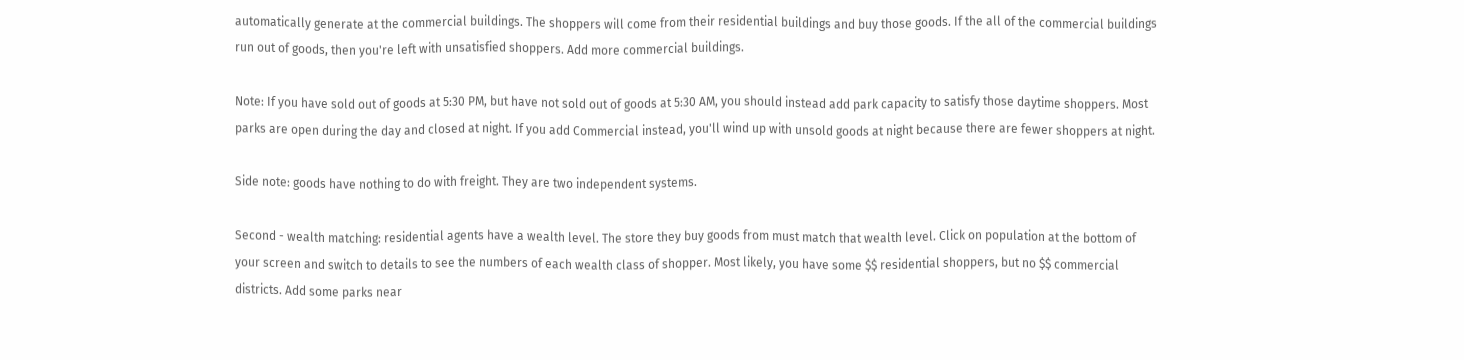automatically generate at the commercial buildings. The shoppers will come from their residential buildings and buy those goods. If the all of the commercial buildings run out of goods, then you're left with unsatisfied shoppers. Add more commercial buildings.

Note: If you have sold out of goods at 5:30 PM, but have not sold out of goods at 5:30 AM, you should instead add park capacity to satisfy those daytime shoppers. Most parks are open during the day and closed at night. If you add Commercial instead, you'll wind up with unsold goods at night because there are fewer shoppers at night.

Side note: goods have nothing to do with freight. They are two independent systems.

Second - wealth matching: residential agents have a wealth level. The store they buy goods from must match that wealth level. Click on population at the bottom of your screen and switch to details to see the numbers of each wealth class of shopper. Most likely, you have some $$ residential shoppers, but no $$ commercial districts. Add some parks near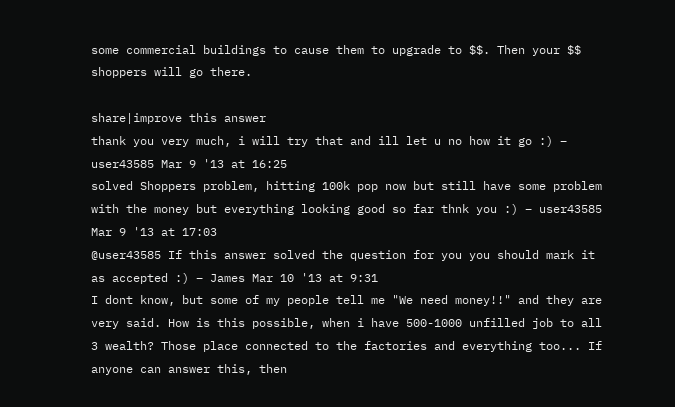some commercial buildings to cause them to upgrade to $$. Then your $$ shoppers will go there.

share|improve this answer
thank you very much, i will try that and ill let u no how it go :) – user43585 Mar 9 '13 at 16:25
solved Shoppers problem, hitting 100k pop now but still have some problem with the money but everything looking good so far thnk you :) – user43585 Mar 9 '13 at 17:03
@user43585 If this answer solved the question for you you should mark it as accepted :) – James Mar 10 '13 at 9:31
I dont know, but some of my people tell me "We need money!!" and they are very said. How is this possible, when i have 500-1000 unfilled job to all 3 wealth? Those place connected to the factories and everything too... If anyone can answer this, then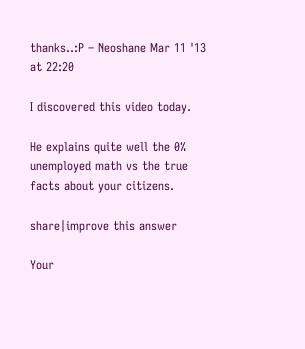thanks..:P – Neoshane Mar 11 '13 at 22:20

I discovered this video today.

He explains quite well the 0% unemployed math vs the true facts about your citizens.

share|improve this answer

Your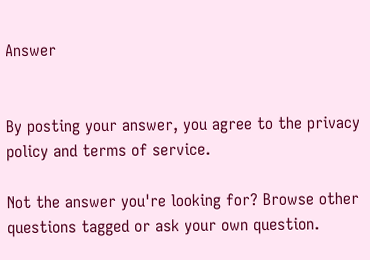Answer


By posting your answer, you agree to the privacy policy and terms of service.

Not the answer you're looking for? Browse other questions tagged or ask your own question.